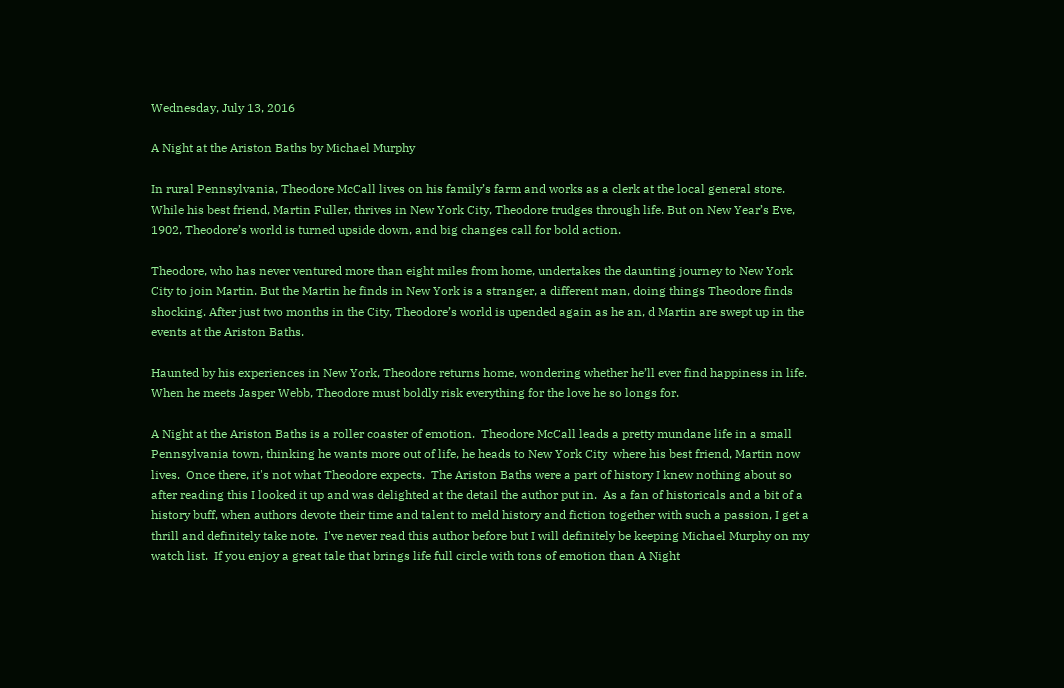Wednesday, July 13, 2016

A Night at the Ariston Baths by Michael Murphy

In rural Pennsylvania, Theodore McCall lives on his family’s farm and works as a clerk at the local general store. While his best friend, Martin Fuller, thrives in New York City, Theodore trudges through life. But on New Year’s Eve, 1902, Theodore’s world is turned upside down, and big changes call for bold action.

Theodore, who has never ventured more than eight miles from home, undertakes the daunting journey to New York City to join Martin. But the Martin he finds in New York is a stranger, a different man, doing things Theodore finds shocking. After just two months in the City, Theodore’s world is upended again as he an, d Martin are swept up in the events at the Ariston Baths.

Haunted by his experiences in New York, Theodore returns home, wondering whether he’ll ever find happiness in life. When he meets Jasper Webb, Theodore must boldly risk everything for the love he so longs for.

A Night at the Ariston Baths is a roller coaster of emotion.  Theodore McCall leads a pretty mundane life in a small Pennsylvania town, thinking he wants more out of life, he heads to New York City  where his best friend, Martin now lives.  Once there, it's not what Theodore expects.  The Ariston Baths were a part of history I knew nothing about so after reading this I looked it up and was delighted at the detail the author put in.  As a fan of historicals and a bit of a history buff, when authors devote their time and talent to meld history and fiction together with such a passion, I get a thrill and definitely take note.  I've never read this author before but I will definitely be keeping Michael Murphy on my watch list.  If you enjoy a great tale that brings life full circle with tons of emotion than A Night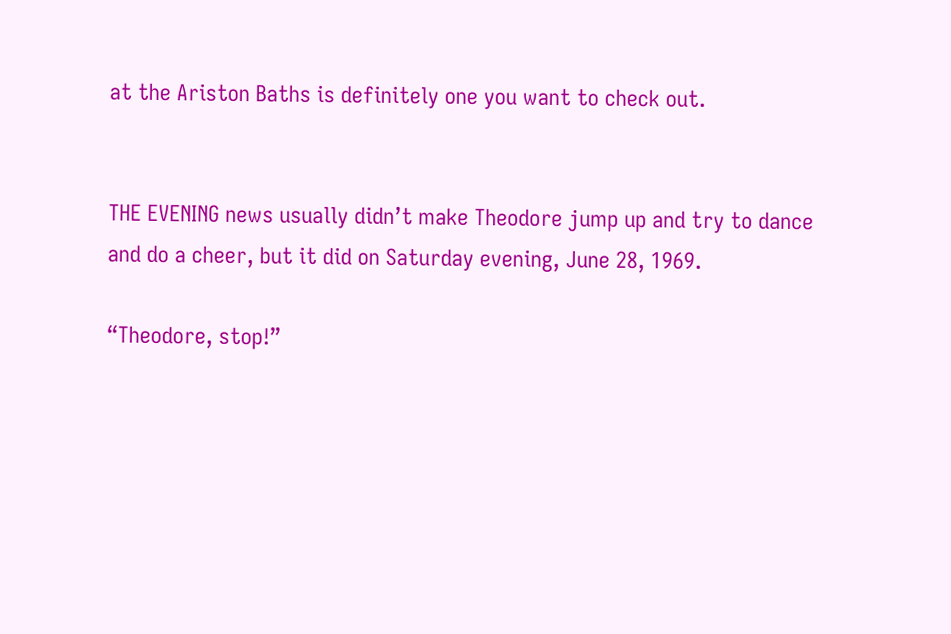at the Ariston Baths is definitely one you want to check out.


THE EVENING news usually didn’t make Theodore jump up and try to dance and do a cheer, but it did on Saturday evening, June 28, 1969.

“Theodore, stop!”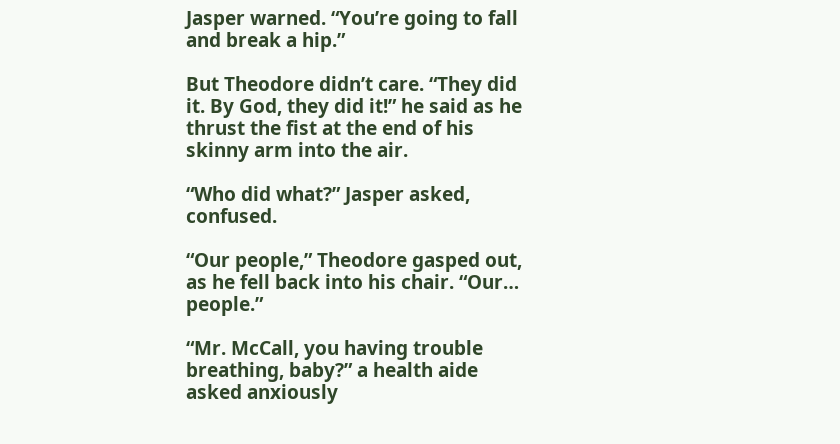Jasper warned. “You’re going to fall and break a hip.”

But Theodore didn’t care. “They did it. By God, they did it!” he said as he thrust the fist at the end of his skinny arm into the air.

“Who did what?” Jasper asked, confused.

“Our people,” Theodore gasped out, as he fell back into his chair. “Our… people.”

“Mr. McCall, you having trouble breathing, baby?” a health aide asked anxiously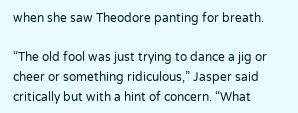when she saw Theodore panting for breath.

“The old fool was just trying to dance a jig or cheer or something ridiculous,” Jasper said critically but with a hint of concern. “What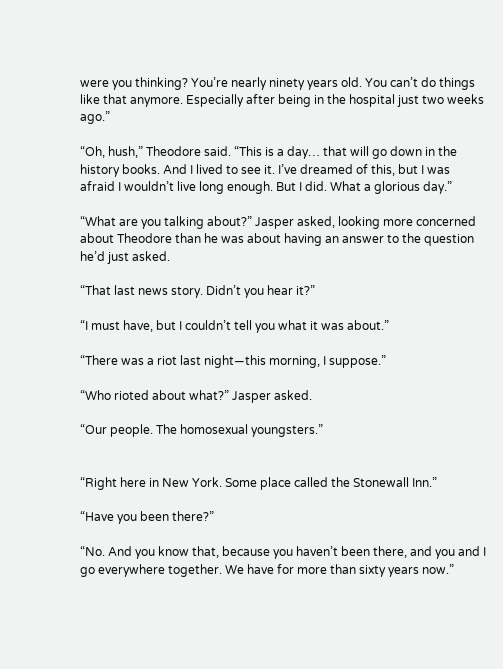were you thinking? You’re nearly ninety years old. You can’t do things like that anymore. Especially after being in the hospital just two weeks ago.”

“Oh, hush,” Theodore said. “This is a day… that will go down in the history books. And I lived to see it. I’ve dreamed of this, but I was afraid I wouldn’t live long enough. But I did. What a glorious day.”

“What are you talking about?” Jasper asked, looking more concerned about Theodore than he was about having an answer to the question he’d just asked.

“That last news story. Didn’t you hear it?”

“I must have, but I couldn’t tell you what it was about.”

“There was a riot last night—this morning, I suppose.”

“Who rioted about what?” Jasper asked.

“Our people. The homosexual youngsters.”


“Right here in New York. Some place called the Stonewall Inn.”

“Have you been there?”

“No. And you know that, because you haven’t been there, and you and I go everywhere together. We have for more than sixty years now.”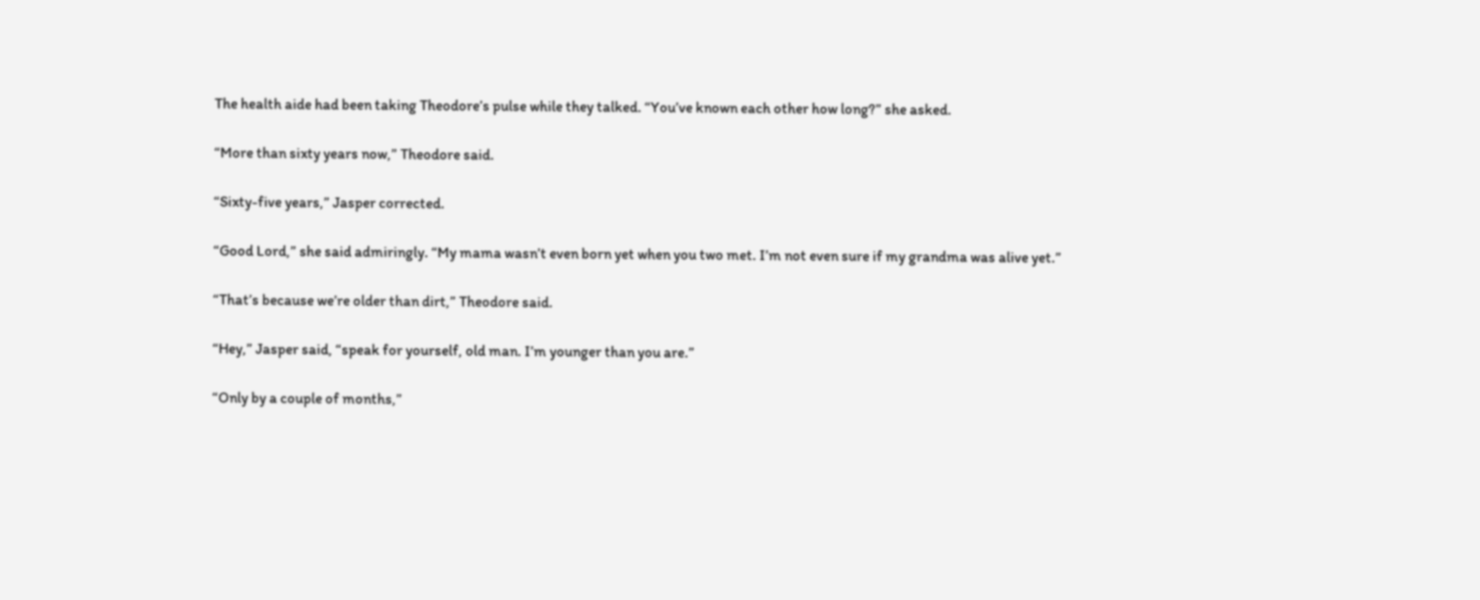The health aide had been taking Theodore’s pulse while they talked. “You’ve known each other how long?” she asked.

“More than sixty years now,” Theodore said.

“Sixty-five years,” Jasper corrected.

“Good Lord,” she said admiringly. “My mama wasn’t even born yet when you two met. I’m not even sure if my grandma was alive yet.”

“That’s because we’re older than dirt,” Theodore said.

“Hey,” Jasper said, “speak for yourself, old man. I’m younger than you are.”

“Only by a couple of months,”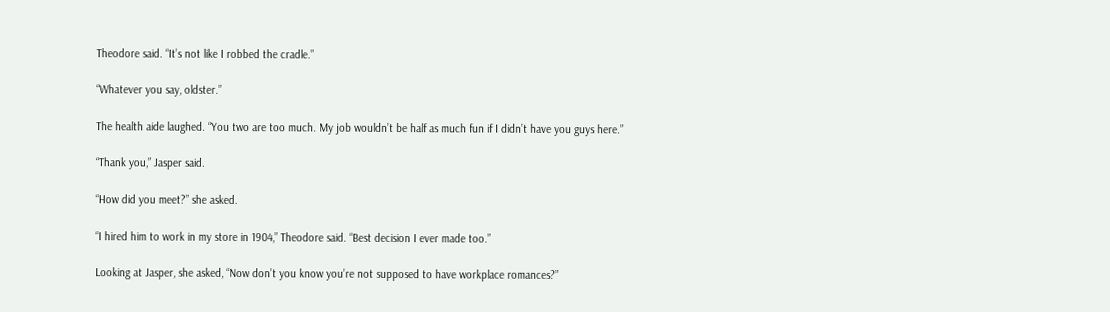Theodore said. “It’s not like I robbed the cradle.”

“Whatever you say, oldster.”

The health aide laughed. “You two are too much. My job wouldn’t be half as much fun if I didn’t have you guys here.”

“Thank you,” Jasper said.

“How did you meet?” she asked.

“I hired him to work in my store in 1904,” Theodore said. “Best decision I ever made too.”

Looking at Jasper, she asked, “Now don’t you know you’re not supposed to have workplace romances?”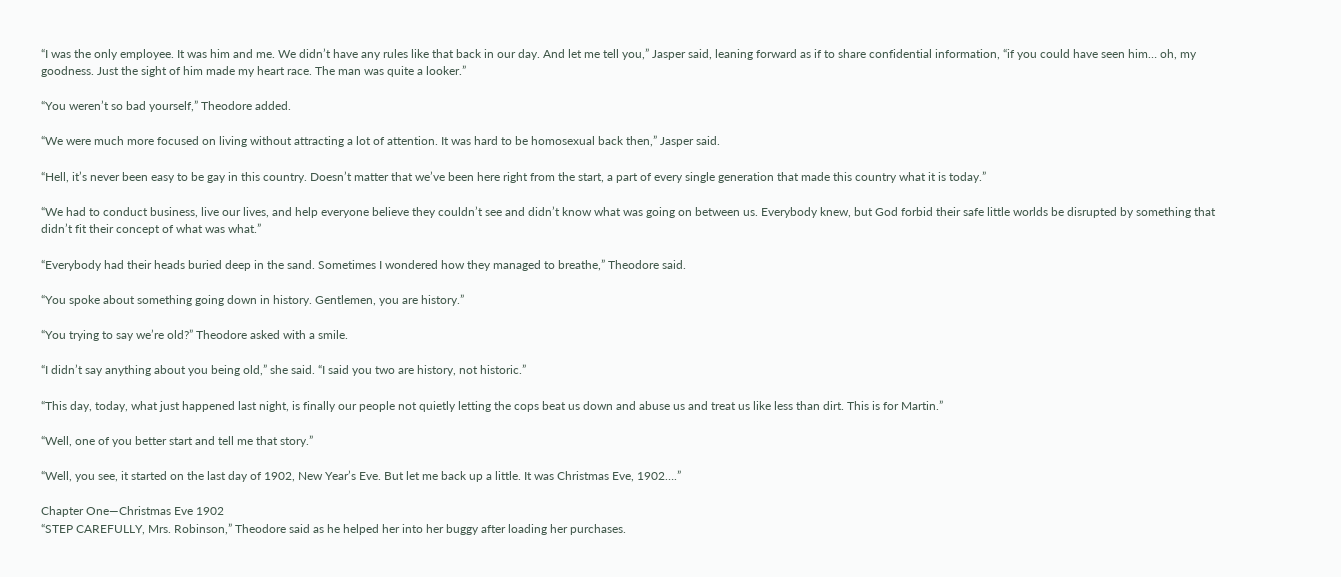“I was the only employee. It was him and me. We didn’t have any rules like that back in our day. And let me tell you,” Jasper said, leaning forward as if to share confidential information, “if you could have seen him… oh, my goodness. Just the sight of him made my heart race. The man was quite a looker.”

“You weren’t so bad yourself,” Theodore added.

“We were much more focused on living without attracting a lot of attention. It was hard to be homosexual back then,” Jasper said.

“Hell, it’s never been easy to be gay in this country. Doesn’t matter that we’ve been here right from the start, a part of every single generation that made this country what it is today.”

“We had to conduct business, live our lives, and help everyone believe they couldn’t see and didn’t know what was going on between us. Everybody knew, but God forbid their safe little worlds be disrupted by something that didn’t fit their concept of what was what.”

“Everybody had their heads buried deep in the sand. Sometimes I wondered how they managed to breathe,” Theodore said.

“You spoke about something going down in history. Gentlemen, you are history.”

“You trying to say we’re old?” Theodore asked with a smile.

“I didn’t say anything about you being old,” she said. “I said you two are history, not historic.”

“This day, today, what just happened last night, is finally our people not quietly letting the cops beat us down and abuse us and treat us like less than dirt. This is for Martin.”

“Well, one of you better start and tell me that story.”

“Well, you see, it started on the last day of 1902, New Year’s Eve. But let me back up a little. It was Christmas Eve, 1902….”

Chapter One—Christmas Eve 1902
“STEP CAREFULLY, Mrs. Robinson,” Theodore said as he helped her into her buggy after loading her purchases.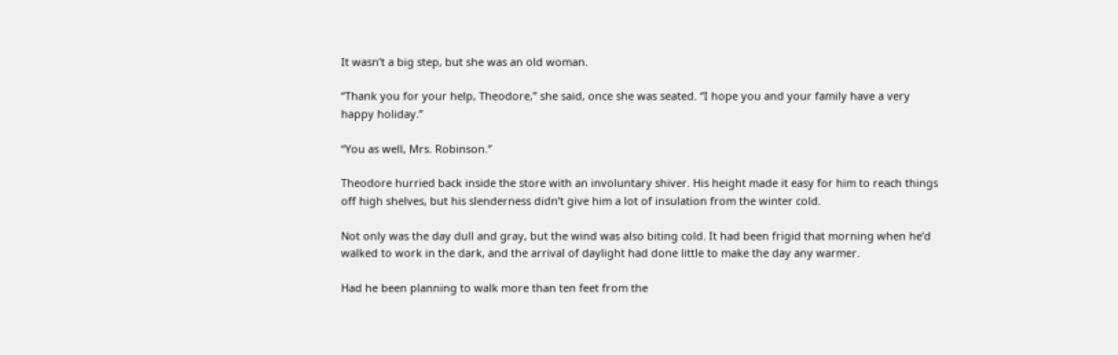It wasn’t a big step, but she was an old woman.

“Thank you for your help, Theodore,” she said, once she was seated. “I hope you and your family have a very happy holiday.”

“You as well, Mrs. Robinson.”

Theodore hurried back inside the store with an involuntary shiver. His height made it easy for him to reach things off high shelves, but his slenderness didn’t give him a lot of insulation from the winter cold.

Not only was the day dull and gray, but the wind was also biting cold. It had been frigid that morning when he’d walked to work in the dark, and the arrival of daylight had done little to make the day any warmer.

Had he been planning to walk more than ten feet from the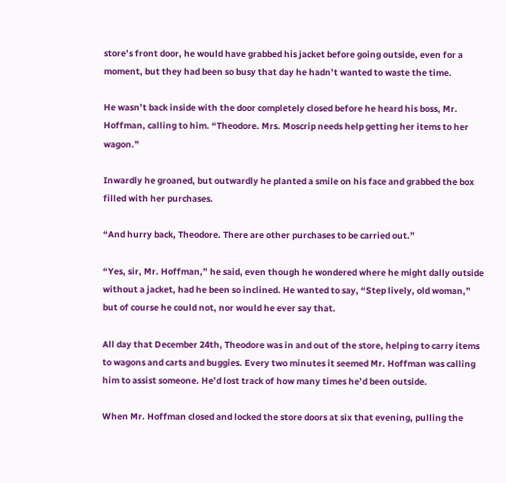store’s front door, he would have grabbed his jacket before going outside, even for a moment, but they had been so busy that day he hadn’t wanted to waste the time.

He wasn’t back inside with the door completely closed before he heard his boss, Mr. Hoffman, calling to him. “Theodore. Mrs. Moscrip needs help getting her items to her wagon.”

Inwardly he groaned, but outwardly he planted a smile on his face and grabbed the box filled with her purchases.

“And hurry back, Theodore. There are other purchases to be carried out.”

“Yes, sir, Mr. Hoffman,” he said, even though he wondered where he might dally outside without a jacket, had he been so inclined. He wanted to say, “Step lively, old woman,” but of course he could not, nor would he ever say that.

All day that December 24th, Theodore was in and out of the store, helping to carry items to wagons and carts and buggies. Every two minutes it seemed Mr. Hoffman was calling him to assist someone. He’d lost track of how many times he’d been outside.

When Mr. Hoffman closed and locked the store doors at six that evening, pulling the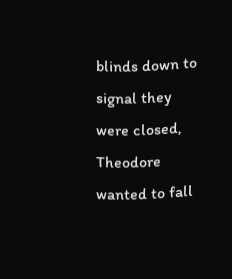blinds down to signal they were closed, Theodore wanted to fall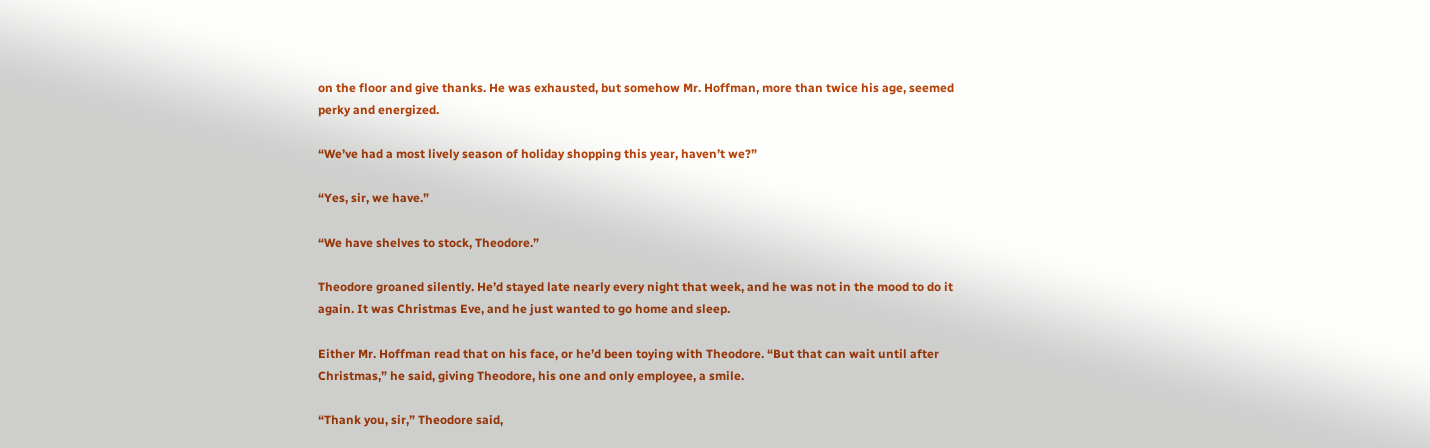on the floor and give thanks. He was exhausted, but somehow Mr. Hoffman, more than twice his age, seemed perky and energized.

“We’ve had a most lively season of holiday shopping this year, haven’t we?”

“Yes, sir, we have.”

“We have shelves to stock, Theodore.”

Theodore groaned silently. He’d stayed late nearly every night that week, and he was not in the mood to do it again. It was Christmas Eve, and he just wanted to go home and sleep.

Either Mr. Hoffman read that on his face, or he’d been toying with Theodore. “But that can wait until after Christmas,” he said, giving Theodore, his one and only employee, a smile.

“Thank you, sir,” Theodore said,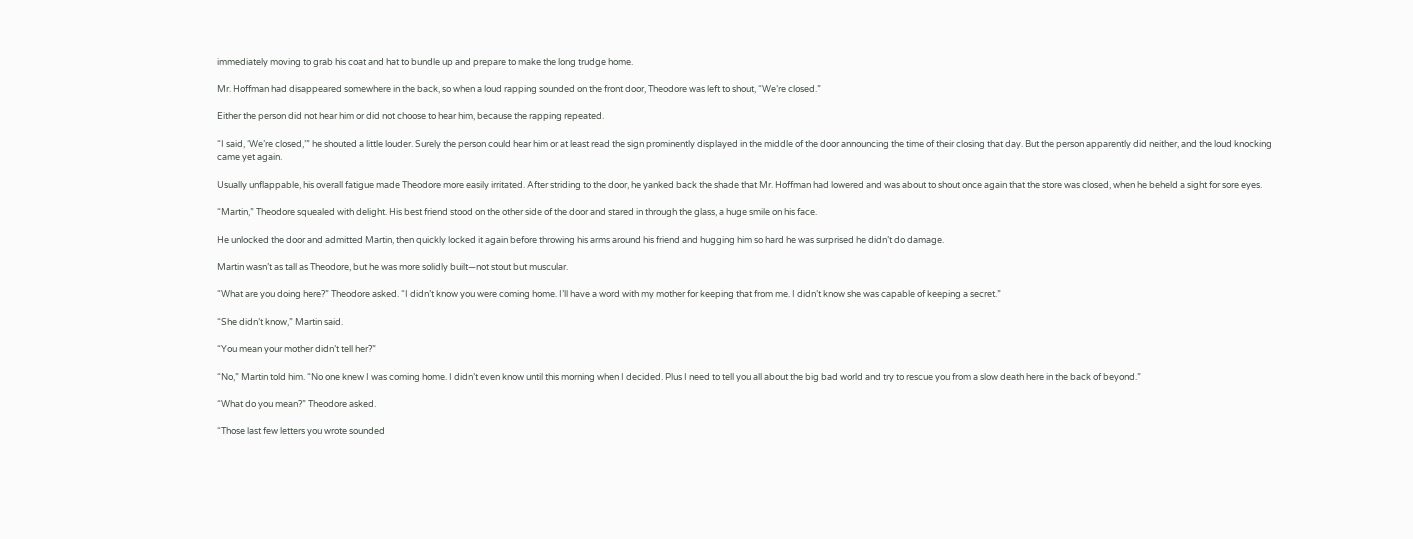immediately moving to grab his coat and hat to bundle up and prepare to make the long trudge home.

Mr. Hoffman had disappeared somewhere in the back, so when a loud rapping sounded on the front door, Theodore was left to shout, “We’re closed.”

Either the person did not hear him or did not choose to hear him, because the rapping repeated.

“I said, ‘We’re closed,’” he shouted a little louder. Surely the person could hear him or at least read the sign prominently displayed in the middle of the door announcing the time of their closing that day. But the person apparently did neither, and the loud knocking came yet again.

Usually unflappable, his overall fatigue made Theodore more easily irritated. After striding to the door, he yanked back the shade that Mr. Hoffman had lowered and was about to shout once again that the store was closed, when he beheld a sight for sore eyes.

“Martin,” Theodore squealed with delight. His best friend stood on the other side of the door and stared in through the glass, a huge smile on his face.

He unlocked the door and admitted Martin, then quickly locked it again before throwing his arms around his friend and hugging him so hard he was surprised he didn’t do damage.

Martin wasn’t as tall as Theodore, but he was more solidly built—not stout but muscular.

“What are you doing here?” Theodore asked. “I didn’t know you were coming home. I’ll have a word with my mother for keeping that from me. I didn’t know she was capable of keeping a secret.”

“She didn’t know,” Martin said.

“You mean your mother didn’t tell her?”

“No,” Martin told him. “No one knew I was coming home. I didn’t even know until this morning when I decided. Plus I need to tell you all about the big bad world and try to rescue you from a slow death here in the back of beyond.”

“What do you mean?” Theodore asked.

“Those last few letters you wrote sounded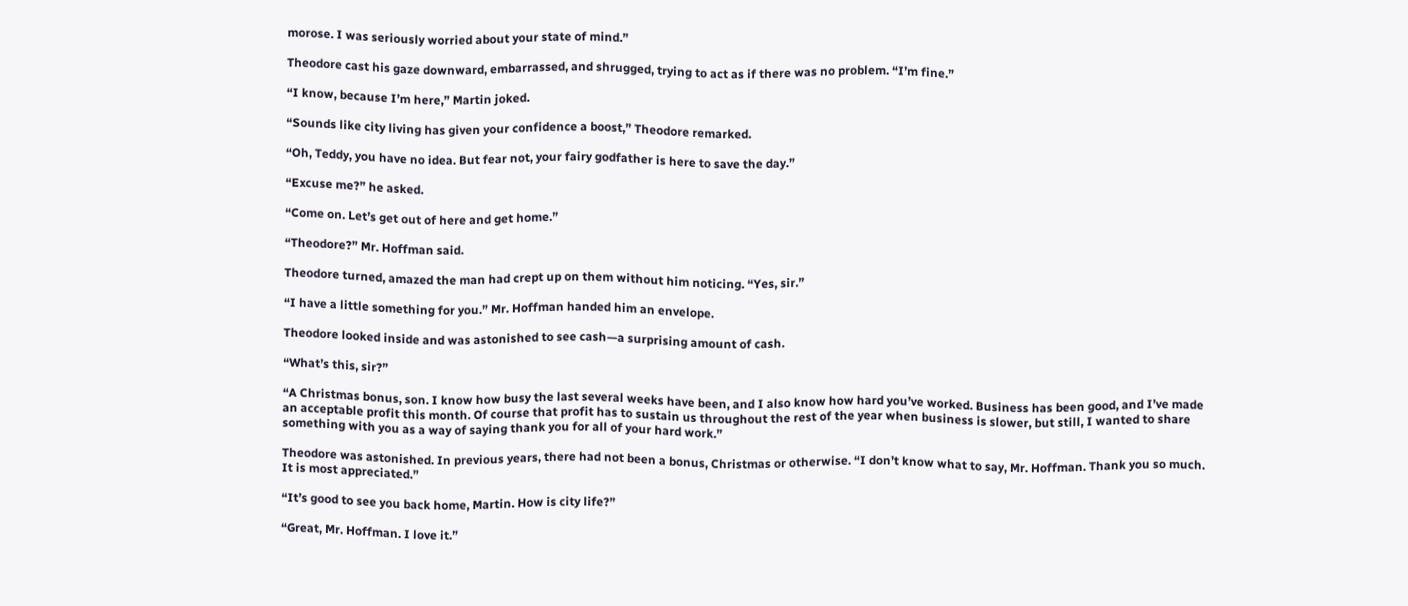morose. I was seriously worried about your state of mind.”

Theodore cast his gaze downward, embarrassed, and shrugged, trying to act as if there was no problem. “I’m fine.”

“I know, because I’m here,” Martin joked.

“Sounds like city living has given your confidence a boost,” Theodore remarked.

“Oh, Teddy, you have no idea. But fear not, your fairy godfather is here to save the day.”

“Excuse me?” he asked.

“Come on. Let’s get out of here and get home.”

“Theodore?” Mr. Hoffman said.

Theodore turned, amazed the man had crept up on them without him noticing. “Yes, sir.”

“I have a little something for you.” Mr. Hoffman handed him an envelope.

Theodore looked inside and was astonished to see cash—a surprising amount of cash.

“What’s this, sir?”

“A Christmas bonus, son. I know how busy the last several weeks have been, and I also know how hard you’ve worked. Business has been good, and I’ve made an acceptable profit this month. Of course that profit has to sustain us throughout the rest of the year when business is slower, but still, I wanted to share something with you as a way of saying thank you for all of your hard work.”

Theodore was astonished. In previous years, there had not been a bonus, Christmas or otherwise. “I don’t know what to say, Mr. Hoffman. Thank you so much. It is most appreciated.”

“It’s good to see you back home, Martin. How is city life?”

“Great, Mr. Hoffman. I love it.”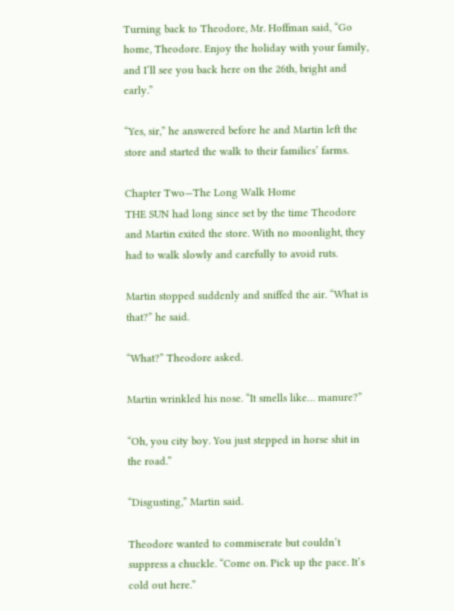Turning back to Theodore, Mr. Hoffman said, “Go home, Theodore. Enjoy the holiday with your family, and I’ll see you back here on the 26th, bright and early.”

“Yes, sir,” he answered before he and Martin left the store and started the walk to their families’ farms.

Chapter Two—The Long Walk Home
THE SUN had long since set by the time Theodore and Martin exited the store. With no moonlight, they had to walk slowly and carefully to avoid ruts.

Martin stopped suddenly and sniffed the air. “What is that?” he said.

“What?” Theodore asked.

Martin wrinkled his nose. “It smells like… manure?”

“Oh, you city boy. You just stepped in horse shit in the road.”

“Disgusting,” Martin said.

Theodore wanted to commiserate but couldn’t suppress a chuckle. “Come on. Pick up the pace. It’s cold out here.”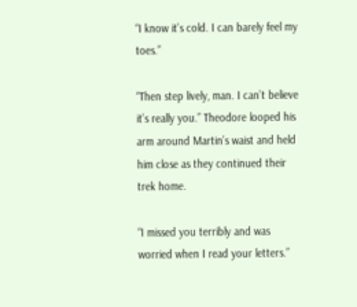“I know it’s cold. I can barely feel my toes.”

“Then step lively, man. I can’t believe it’s really you.” Theodore looped his arm around Martin’s waist and held him close as they continued their trek home.

“I missed you terribly and was worried when I read your letters.”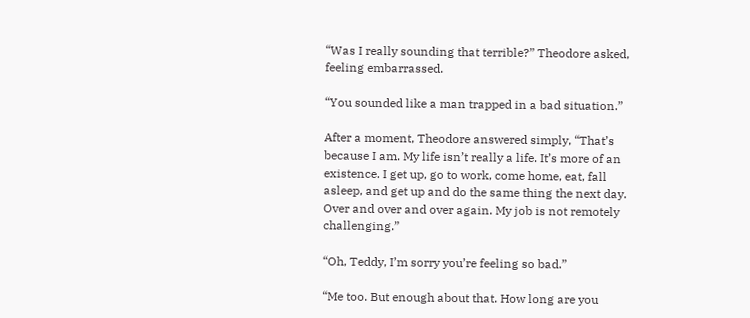“Was I really sounding that terrible?” Theodore asked, feeling embarrassed.

“You sounded like a man trapped in a bad situation.”

After a moment, Theodore answered simply, “That’s because I am. My life isn’t really a life. It’s more of an existence. I get up, go to work, come home, eat, fall asleep, and get up and do the same thing the next day. Over and over and over again. My job is not remotely challenging.”

“Oh, Teddy, I’m sorry you’re feeling so bad.”

“Me too. But enough about that. How long are you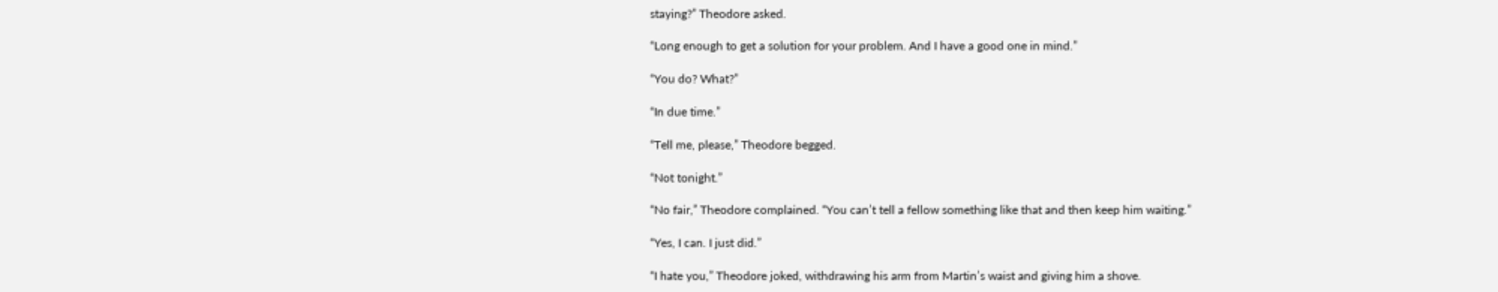staying?” Theodore asked.

“Long enough to get a solution for your problem. And I have a good one in mind.”

“You do? What?”

“In due time.”

“Tell me, please,” Theodore begged.

“Not tonight.”

“No fair,” Theodore complained. “You can’t tell a fellow something like that and then keep him waiting.”

“Yes, I can. I just did.”

“I hate you,” Theodore joked, withdrawing his arm from Martin’s waist and giving him a shove.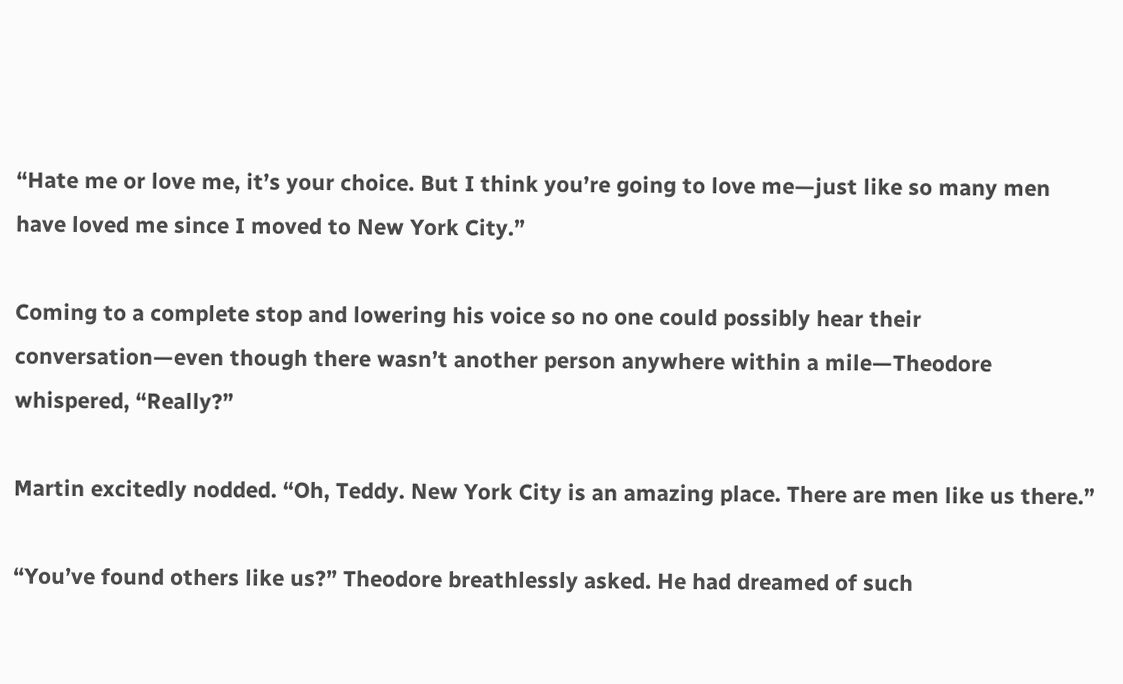“Hate me or love me, it’s your choice. But I think you’re going to love me—just like so many men have loved me since I moved to New York City.”

Coming to a complete stop and lowering his voice so no one could possibly hear their conversation—even though there wasn’t another person anywhere within a mile—Theodore whispered, “Really?”

Martin excitedly nodded. “Oh, Teddy. New York City is an amazing place. There are men like us there.”

“You’ve found others like us?” Theodore breathlessly asked. He had dreamed of such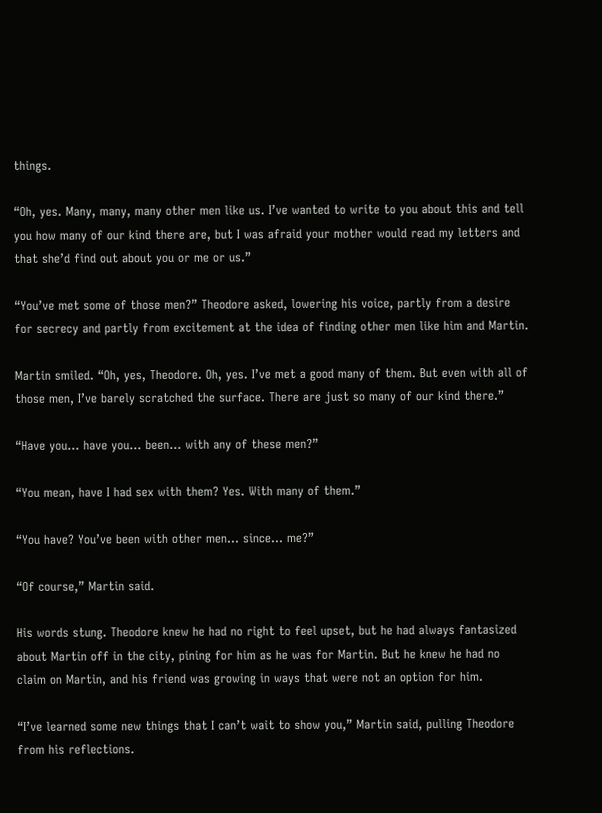things.

“Oh, yes. Many, many, many other men like us. I’ve wanted to write to you about this and tell you how many of our kind there are, but I was afraid your mother would read my letters and that she’d find out about you or me or us.”

“You’ve met some of those men?” Theodore asked, lowering his voice, partly from a desire for secrecy and partly from excitement at the idea of finding other men like him and Martin.

Martin smiled. “Oh, yes, Theodore. Oh, yes. I’ve met a good many of them. But even with all of those men, I’ve barely scratched the surface. There are just so many of our kind there.”

“Have you… have you… been… with any of these men?”

“You mean, have I had sex with them? Yes. With many of them.”

“You have? You’ve been with other men… since… me?”

“Of course,” Martin said.

His words stung. Theodore knew he had no right to feel upset, but he had always fantasized about Martin off in the city, pining for him as he was for Martin. But he knew he had no claim on Martin, and his friend was growing in ways that were not an option for him.

“I’ve learned some new things that I can’t wait to show you,” Martin said, pulling Theodore from his reflections.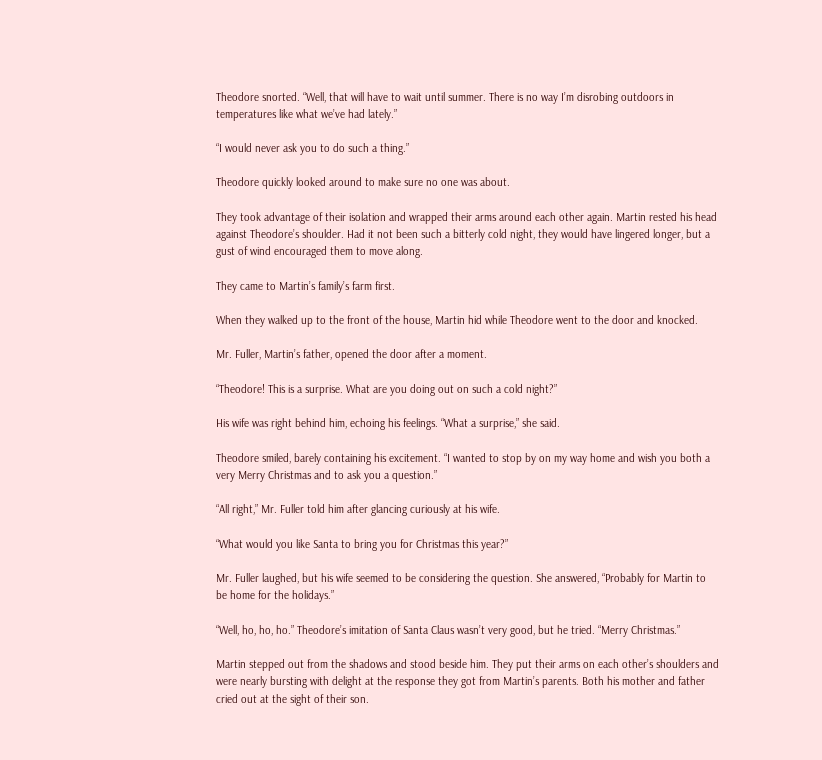Theodore snorted. “Well, that will have to wait until summer. There is no way I’m disrobing outdoors in temperatures like what we’ve had lately.”

“I would never ask you to do such a thing.”

Theodore quickly looked around to make sure no one was about.

They took advantage of their isolation and wrapped their arms around each other again. Martin rested his head against Theodore’s shoulder. Had it not been such a bitterly cold night, they would have lingered longer, but a gust of wind encouraged them to move along.

They came to Martin’s family’s farm first.

When they walked up to the front of the house, Martin hid while Theodore went to the door and knocked.

Mr. Fuller, Martin’s father, opened the door after a moment.

“Theodore! This is a surprise. What are you doing out on such a cold night?”

His wife was right behind him, echoing his feelings. “What a surprise,” she said.

Theodore smiled, barely containing his excitement. “I wanted to stop by on my way home and wish you both a very Merry Christmas and to ask you a question.”

“All right,” Mr. Fuller told him after glancing curiously at his wife.

“What would you like Santa to bring you for Christmas this year?”

Mr. Fuller laughed, but his wife seemed to be considering the question. She answered, “Probably for Martin to be home for the holidays.”

“Well, ho, ho, ho.” Theodore’s imitation of Santa Claus wasn’t very good, but he tried. “Merry Christmas.”

Martin stepped out from the shadows and stood beside him. They put their arms on each other’s shoulders and were nearly bursting with delight at the response they got from Martin’s parents. Both his mother and father cried out at the sight of their son.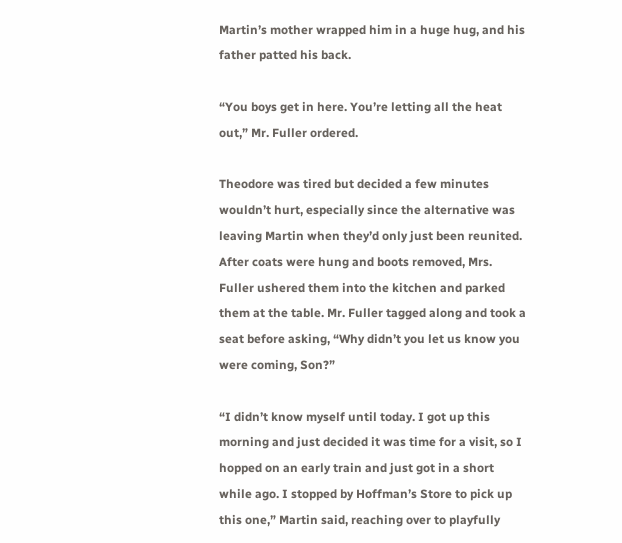Martin’s mother wrapped him in a huge hug, and his father patted his back.

“You boys get in here. You’re letting all the heat out,” Mr. Fuller ordered.

Theodore was tired but decided a few minutes wouldn’t hurt, especially since the alternative was leaving Martin when they’d only just been reunited. After coats were hung and boots removed, Mrs. Fuller ushered them into the kitchen and parked them at the table. Mr. Fuller tagged along and took a seat before asking, “Why didn’t you let us know you were coming, Son?”

“I didn’t know myself until today. I got up this morning and just decided it was time for a visit, so I hopped on an early train and just got in a short while ago. I stopped by Hoffman’s Store to pick up this one,” Martin said, reaching over to playfully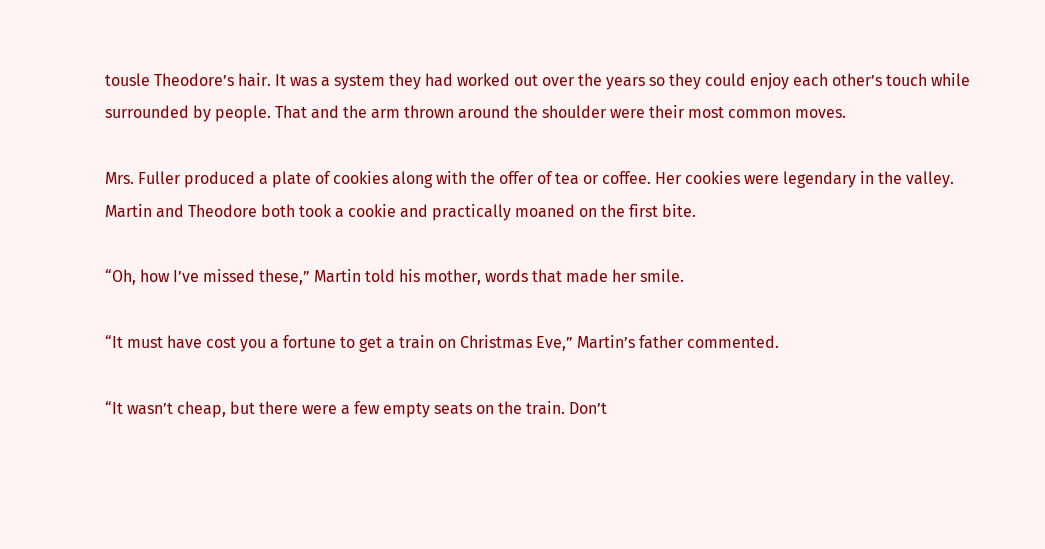tousle Theodore’s hair. It was a system they had worked out over the years so they could enjoy each other’s touch while surrounded by people. That and the arm thrown around the shoulder were their most common moves.

Mrs. Fuller produced a plate of cookies along with the offer of tea or coffee. Her cookies were legendary in the valley. Martin and Theodore both took a cookie and practically moaned on the first bite.

“Oh, how I’ve missed these,” Martin told his mother, words that made her smile.

“It must have cost you a fortune to get a train on Christmas Eve,” Martin’s father commented.

“It wasn’t cheap, but there were a few empty seats on the train. Don’t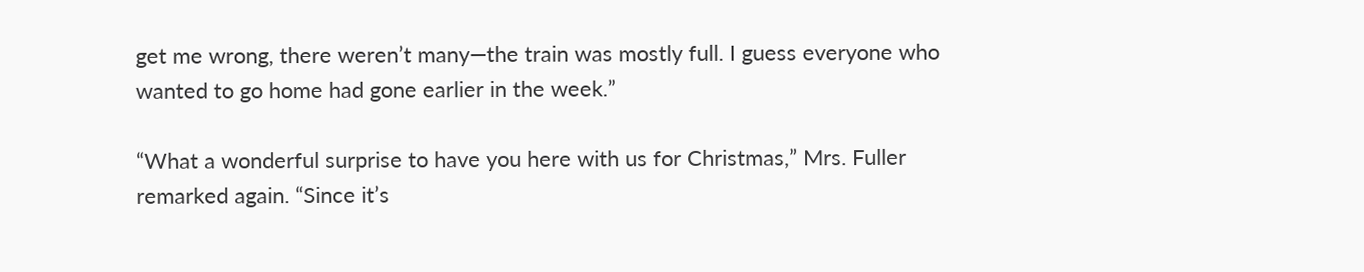get me wrong, there weren’t many—the train was mostly full. I guess everyone who wanted to go home had gone earlier in the week.”

“What a wonderful surprise to have you here with us for Christmas,” Mrs. Fuller remarked again. “Since it’s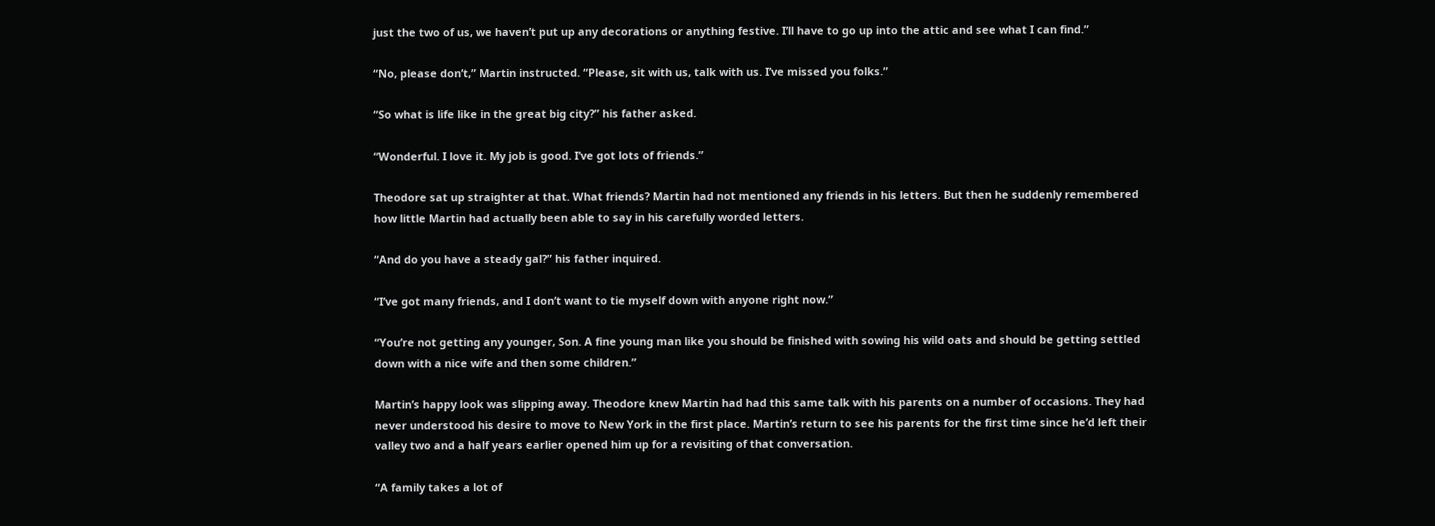just the two of us, we haven’t put up any decorations or anything festive. I’ll have to go up into the attic and see what I can find.”

“No, please don’t,” Martin instructed. “Please, sit with us, talk with us. I’ve missed you folks.”

“So what is life like in the great big city?” his father asked.

“Wonderful. I love it. My job is good. I’ve got lots of friends.”

Theodore sat up straighter at that. What friends? Martin had not mentioned any friends in his letters. But then he suddenly remembered how little Martin had actually been able to say in his carefully worded letters.

“And do you have a steady gal?” his father inquired.

“I’ve got many friends, and I don’t want to tie myself down with anyone right now.”

“You’re not getting any younger, Son. A fine young man like you should be finished with sowing his wild oats and should be getting settled down with a nice wife and then some children.”

Martin’s happy look was slipping away. Theodore knew Martin had had this same talk with his parents on a number of occasions. They had never understood his desire to move to New York in the first place. Martin’s return to see his parents for the first time since he’d left their valley two and a half years earlier opened him up for a revisiting of that conversation.

“A family takes a lot of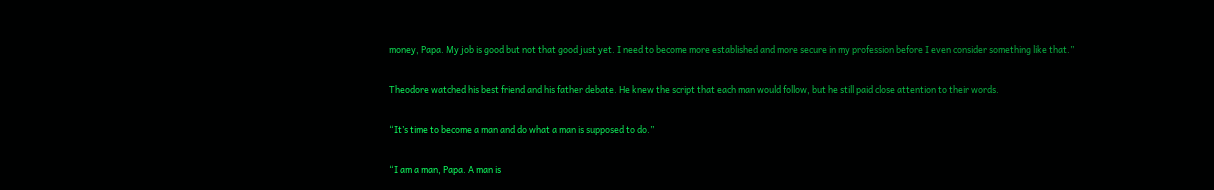money, Papa. My job is good but not that good just yet. I need to become more established and more secure in my profession before I even consider something like that.”

Theodore watched his best friend and his father debate. He knew the script that each man would follow, but he still paid close attention to their words.

“It’s time to become a man and do what a man is supposed to do.”

“I am a man, Papa. A man is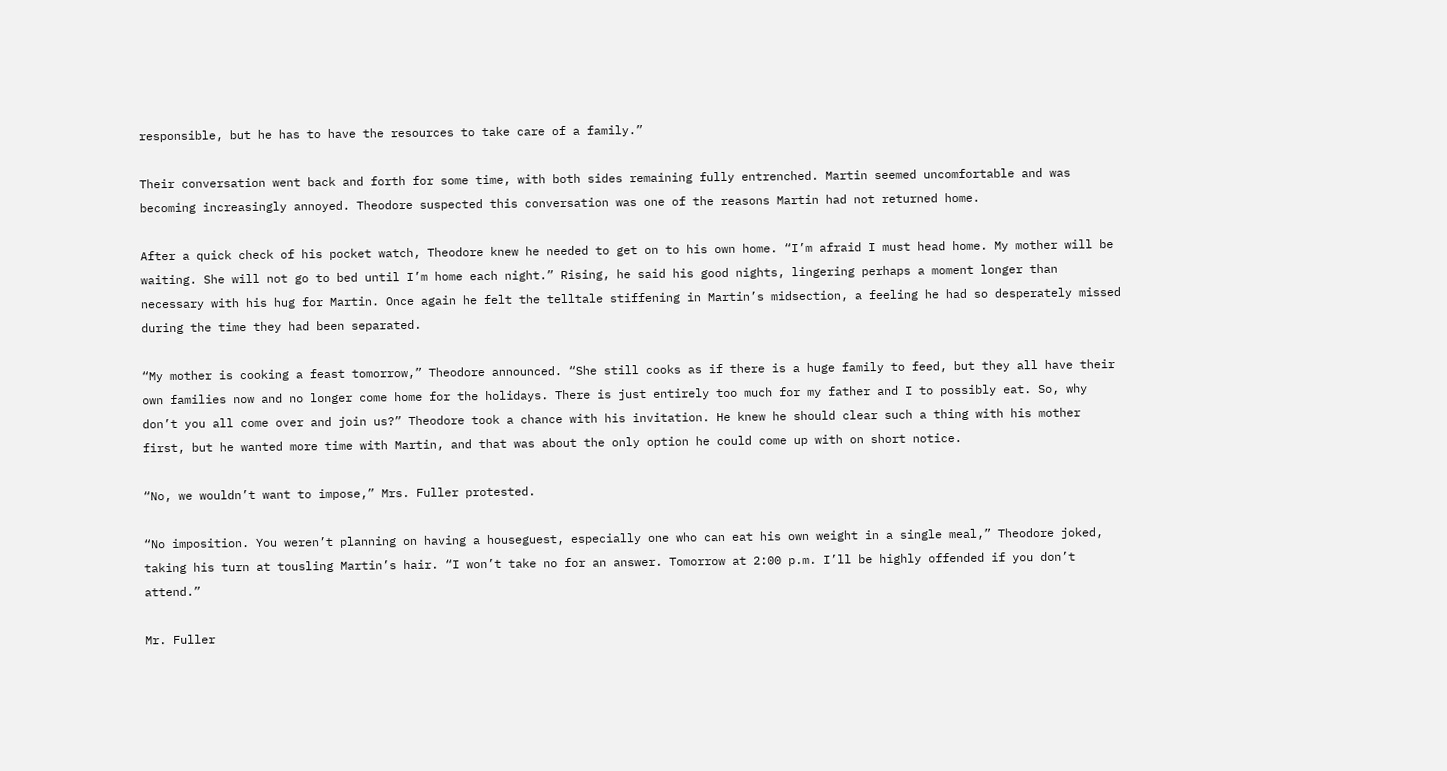responsible, but he has to have the resources to take care of a family.”

Their conversation went back and forth for some time, with both sides remaining fully entrenched. Martin seemed uncomfortable and was becoming increasingly annoyed. Theodore suspected this conversation was one of the reasons Martin had not returned home.

After a quick check of his pocket watch, Theodore knew he needed to get on to his own home. “I’m afraid I must head home. My mother will be waiting. She will not go to bed until I’m home each night.” Rising, he said his good nights, lingering perhaps a moment longer than necessary with his hug for Martin. Once again he felt the telltale stiffening in Martin’s midsection, a feeling he had so desperately missed during the time they had been separated.

“My mother is cooking a feast tomorrow,” Theodore announced. “She still cooks as if there is a huge family to feed, but they all have their own families now and no longer come home for the holidays. There is just entirely too much for my father and I to possibly eat. So, why don’t you all come over and join us?” Theodore took a chance with his invitation. He knew he should clear such a thing with his mother first, but he wanted more time with Martin, and that was about the only option he could come up with on short notice.

“No, we wouldn’t want to impose,” Mrs. Fuller protested.

“No imposition. You weren’t planning on having a houseguest, especially one who can eat his own weight in a single meal,” Theodore joked, taking his turn at tousling Martin’s hair. “I won’t take no for an answer. Tomorrow at 2:00 p.m. I’ll be highly offended if you don’t attend.”

Mr. Fuller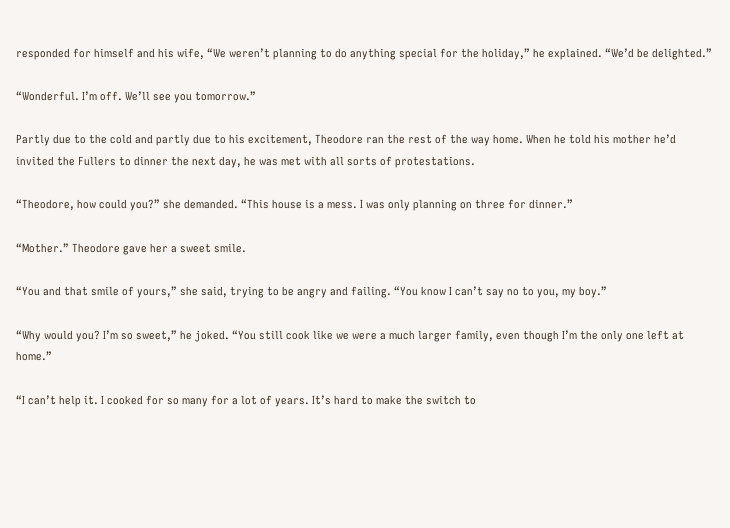responded for himself and his wife, “We weren’t planning to do anything special for the holiday,” he explained. “We’d be delighted.”

“Wonderful. I’m off. We’ll see you tomorrow.”

Partly due to the cold and partly due to his excitement, Theodore ran the rest of the way home. When he told his mother he’d invited the Fullers to dinner the next day, he was met with all sorts of protestations.

“Theodore, how could you?” she demanded. “This house is a mess. I was only planning on three for dinner.”

“Mother.” Theodore gave her a sweet smile.

“You and that smile of yours,” she said, trying to be angry and failing. “You know I can’t say no to you, my boy.”

“Why would you? I’m so sweet,” he joked. “You still cook like we were a much larger family, even though I’m the only one left at home.”

“I can’t help it. I cooked for so many for a lot of years. It’s hard to make the switch to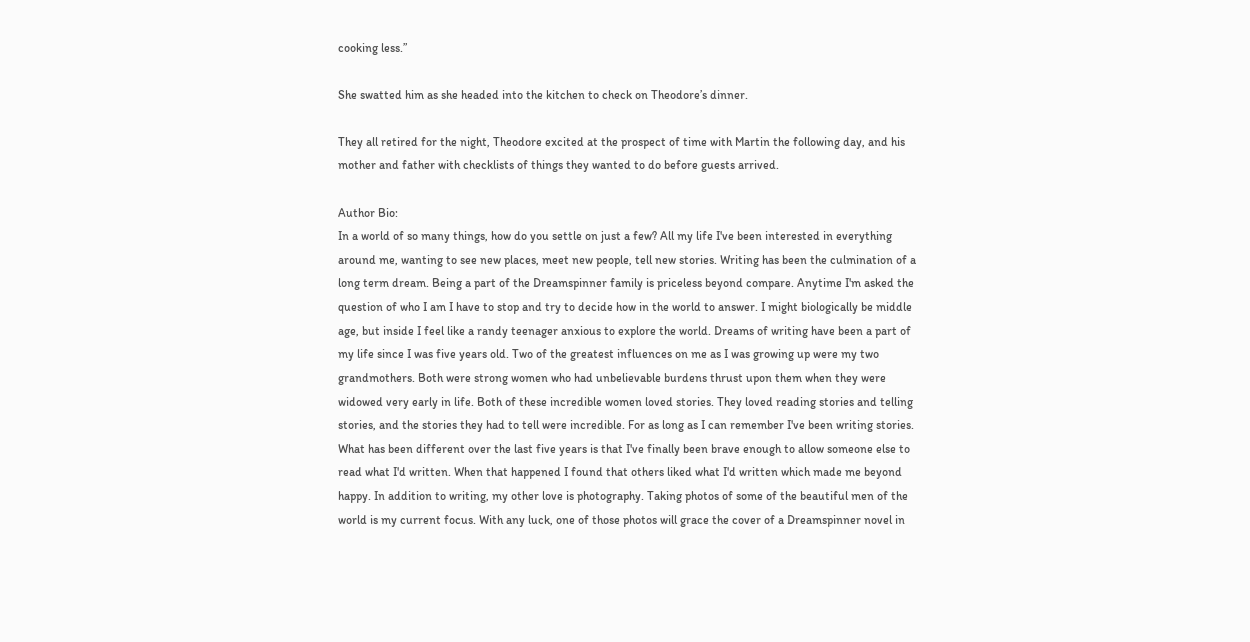cooking less.”

She swatted him as she headed into the kitchen to check on Theodore’s dinner.

They all retired for the night, Theodore excited at the prospect of time with Martin the following day, and his mother and father with checklists of things they wanted to do before guests arrived.

Author Bio:
In a world of so many things, how do you settle on just a few? All my life I've been interested in everything around me, wanting to see new places, meet new people, tell new stories. Writing has been the culmination of a long term dream. Being a part of the Dreamspinner family is priceless beyond compare. Anytime I'm asked the question of who I am I have to stop and try to decide how in the world to answer. I might biologically be middle age, but inside I feel like a randy teenager anxious to explore the world. Dreams of writing have been a part of my life since I was five years old. Two of the greatest influences on me as I was growing up were my two grandmothers. Both were strong women who had unbelievable burdens thrust upon them when they were widowed very early in life. Both of these incredible women loved stories. They loved reading stories and telling stories, and the stories they had to tell were incredible. For as long as I can remember I've been writing stories. What has been different over the last five years is that I've finally been brave enough to allow someone else to read what I'd written. When that happened I found that others liked what I'd written which made me beyond happy. In addition to writing, my other love is photography. Taking photos of some of the beautiful men of the world is my current focus. With any luck, one of those photos will grace the cover of a Dreamspinner novel in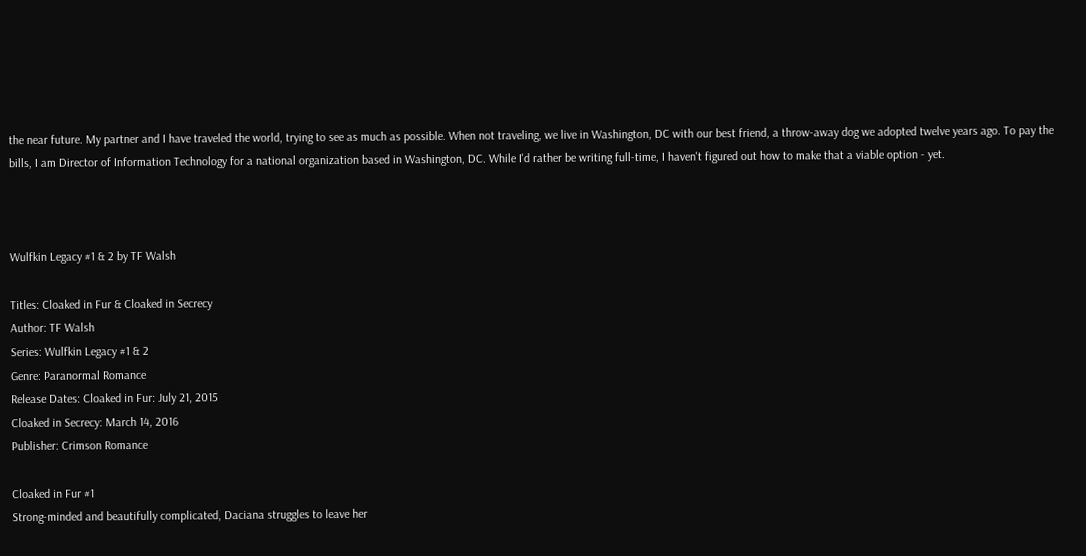the near future. My partner and I have traveled the world, trying to see as much as possible. When not traveling, we live in Washington, DC with our best friend, a throw-away dog we adopted twelve years ago. To pay the bills, I am Director of Information Technology for a national organization based in Washington, DC. While I'd rather be writing full-time, I haven't figured out how to make that a viable option - yet.



Wulfkin Legacy #1 & 2 by TF Walsh

Titles: Cloaked in Fur & Cloaked in Secrecy
Author: TF Walsh
Series: Wulfkin Legacy #1 & 2
Genre: Paranormal Romance
Release Dates: Cloaked in Fur: July 21, 2015
Cloaked in Secrecy: March 14, 2016
Publisher: Crimson Romance

Cloaked in Fur #1
Strong-minded and beautifully complicated, Daciana struggles to leave her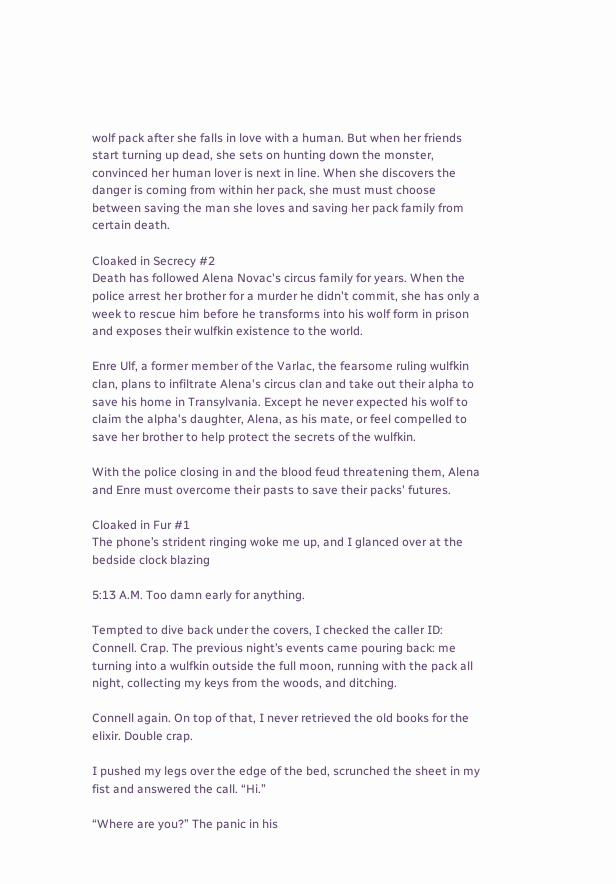wolf pack after she falls in love with a human. But when her friends start turning up dead, she sets on hunting down the monster, convinced her human lover is next in line. When she discovers the danger is coming from within her pack, she must must choose between saving the man she loves and saving her pack family from certain death.

Cloaked in Secrecy #2
Death has followed Alena Novac's circus family for years. When the police arrest her brother for a murder he didn't commit, she has only a week to rescue him before he transforms into his wolf form in prison and exposes their wulfkin existence to the world.

Enre Ulf, a former member of the Varlac, the fearsome ruling wulfkin clan, plans to infiltrate Alena's circus clan and take out their alpha to save his home in Transylvania. Except he never expected his wolf to claim the alpha's daughter, Alena, as his mate, or feel compelled to save her brother to help protect the secrets of the wulfkin.

With the police closing in and the blood feud threatening them, Alena and Enre must overcome their pasts to save their packs' futures.

Cloaked in Fur #1
The phone’s strident ringing woke me up, and I glanced over at the bedside clock blazing

5:13 A.M. Too damn early for anything.

Tempted to dive back under the covers, I checked the caller ID: Connell. Crap. The previous night’s events came pouring back: me turning into a wulfkin outside the full moon, running with the pack all night, collecting my keys from the woods, and ditching.

Connell again. On top of that, I never retrieved the old books for the elixir. Double crap.

I pushed my legs over the edge of the bed, scrunched the sheet in my fist and answered the call. “Hi.”

“Where are you?” The panic in his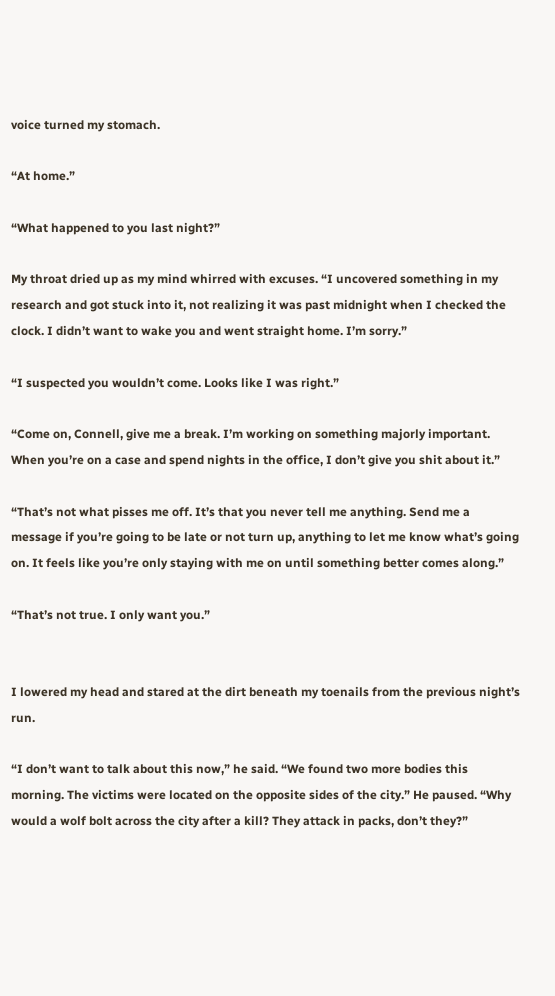voice turned my stomach.

“At home.”

“What happened to you last night?”

My throat dried up as my mind whirred with excuses. “I uncovered something in my research and got stuck into it, not realizing it was past midnight when I checked the clock. I didn’t want to wake you and went straight home. I’m sorry.”

“I suspected you wouldn’t come. Looks like I was right.”

“Come on, Connell, give me a break. I’m working on something majorly important. When you’re on a case and spend nights in the office, I don’t give you shit about it.”

“That’s not what pisses me off. It’s that you never tell me anything. Send me a message if you’re going to be late or not turn up, anything to let me know what’s going on. It feels like you’re only staying with me on until something better comes along.”

“That’s not true. I only want you.”


I lowered my head and stared at the dirt beneath my toenails from the previous night’s run.

“I don’t want to talk about this now,” he said. “We found two more bodies this morning. The victims were located on the opposite sides of the city.” He paused. “Why would a wolf bolt across the city after a kill? They attack in packs, don’t they?”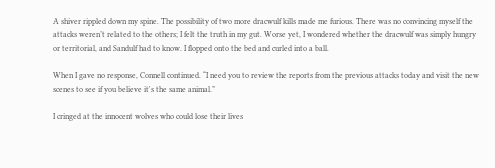A shiver rippled down my spine. The possibility of two more dracwulf kills made me furious. There was no convincing myself the attacks weren’t related to the others; I felt the truth in my gut. Worse yet, I wondered whether the dracwulf was simply hungry or territorial, and Sandulf had to know. I flopped onto the bed and curled into a ball.

When I gave no response, Connell continued. “I need you to review the reports from the previous attacks today and visit the new scenes to see if you believe it's the same animal.”

I cringed at the innocent wolves who could lose their lives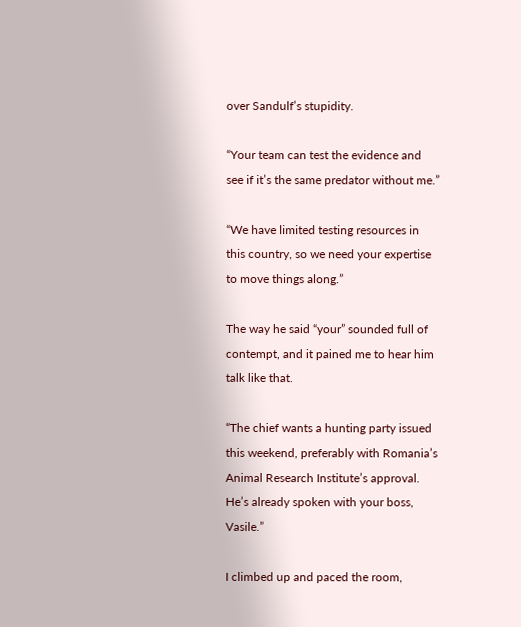over Sandulf’s stupidity.

“Your team can test the evidence and see if it’s the same predator without me.”

“We have limited testing resources in this country, so we need your expertise to move things along.”

The way he said “your” sounded full of contempt, and it pained me to hear him talk like that.

“The chief wants a hunting party issued this weekend, preferably with Romania’s Animal Research Institute’s approval. He’s already spoken with your boss, Vasile.”

I climbed up and paced the room,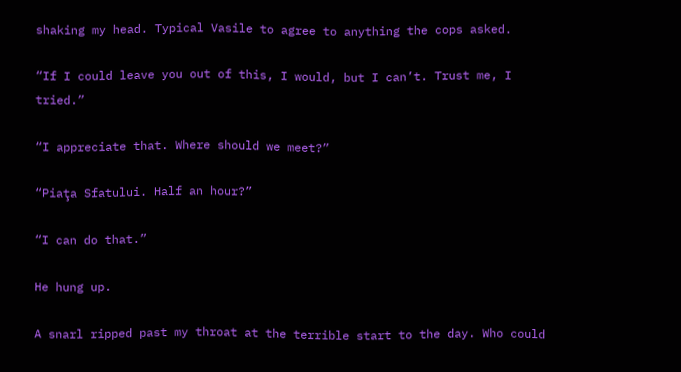shaking my head. Typical Vasile to agree to anything the cops asked.

“If I could leave you out of this, I would, but I can’t. Trust me, I tried.”

“I appreciate that. Where should we meet?”

“Piaţa Sfatului. Half an hour?”

“I can do that.”

He hung up.

A snarl ripped past my throat at the terrible start to the day. Who could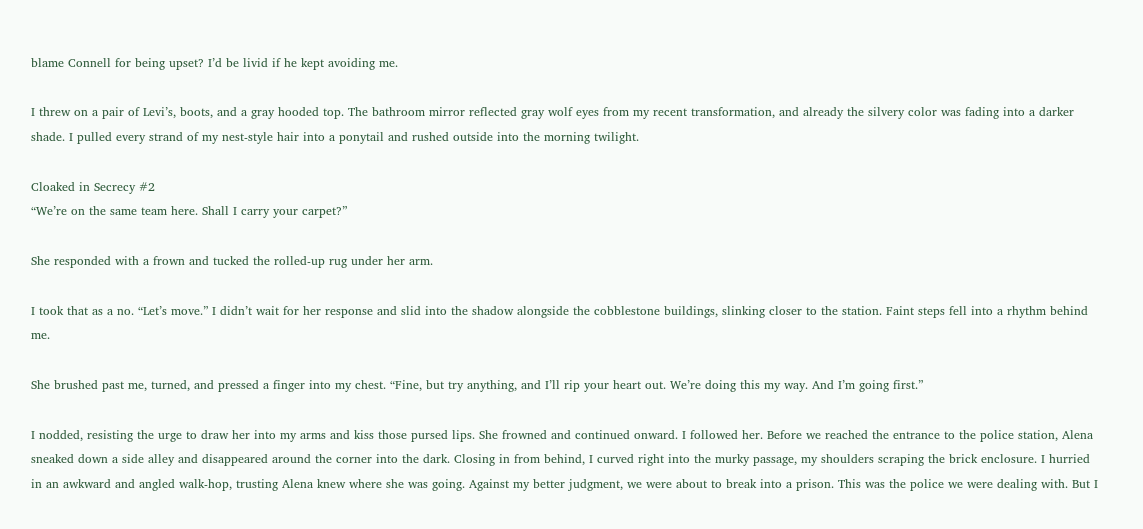blame Connell for being upset? I’d be livid if he kept avoiding me.

I threw on a pair of Levi’s, boots, and a gray hooded top. The bathroom mirror reflected gray wolf eyes from my recent transformation, and already the silvery color was fading into a darker shade. I pulled every strand of my nest-style hair into a ponytail and rushed outside into the morning twilight.

Cloaked in Secrecy #2
“We’re on the same team here. Shall I carry your carpet?”

She responded with a frown and tucked the rolled-up rug under her arm.

I took that as a no. “Let’s move.” I didn’t wait for her response and slid into the shadow alongside the cobblestone buildings, slinking closer to the station. Faint steps fell into a rhythm behind me.

She brushed past me, turned, and pressed a finger into my chest. “Fine, but try anything, and I’ll rip your heart out. We’re doing this my way. And I’m going first.”

I nodded, resisting the urge to draw her into my arms and kiss those pursed lips. She frowned and continued onward. I followed her. Before we reached the entrance to the police station, Alena sneaked down a side alley and disappeared around the corner into the dark. Closing in from behind, I curved right into the murky passage, my shoulders scraping the brick enclosure. I hurried in an awkward and angled walk-hop, trusting Alena knew where she was going. Against my better judgment, we were about to break into a prison. This was the police we were dealing with. But I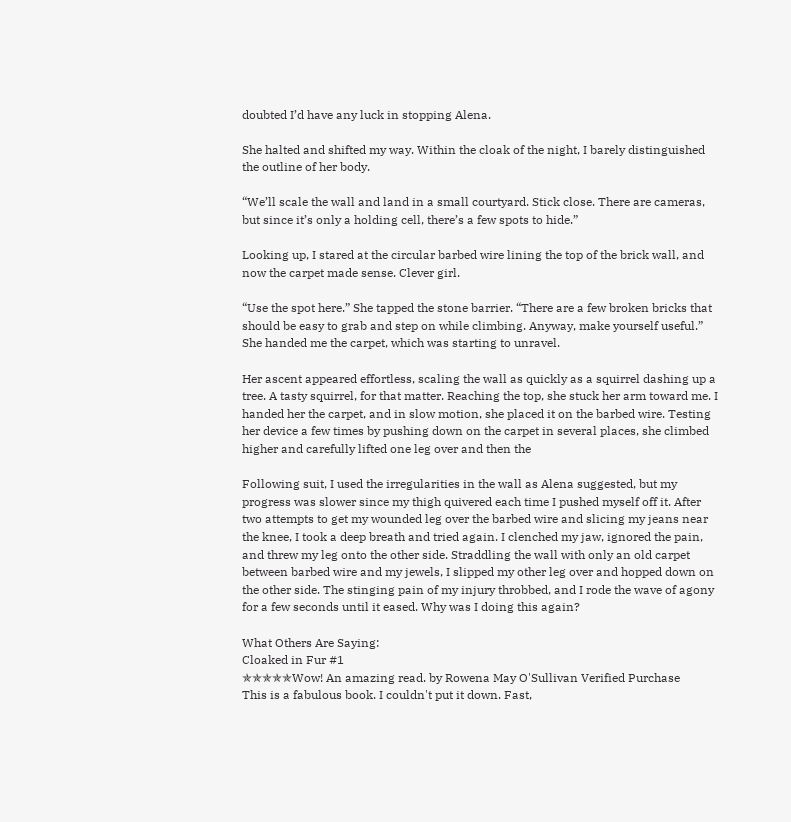doubted I’d have any luck in stopping Alena.

She halted and shifted my way. Within the cloak of the night, I barely distinguished the outline of her body.

“We’ll scale the wall and land in a small courtyard. Stick close. There are cameras, but since it’s only a holding cell, there’s a few spots to hide.”

Looking up, I stared at the circular barbed wire lining the top of the brick wall, and now the carpet made sense. Clever girl.

“Use the spot here.” She tapped the stone barrier. “There are a few broken bricks that should be easy to grab and step on while climbing. Anyway, make yourself useful.” She handed me the carpet, which was starting to unravel.

Her ascent appeared effortless, scaling the wall as quickly as a squirrel dashing up a tree. A tasty squirrel, for that matter. Reaching the top, she stuck her arm toward me. I handed her the carpet, and in slow motion, she placed it on the barbed wire. Testing her device a few times by pushing down on the carpet in several places, she climbed higher and carefully lifted one leg over and then the

Following suit, I used the irregularities in the wall as Alena suggested, but my progress was slower since my thigh quivered each time I pushed myself off it. After two attempts to get my wounded leg over the barbed wire and slicing my jeans near the knee, I took a deep breath and tried again. I clenched my jaw, ignored the pain, and threw my leg onto the other side. Straddling the wall with only an old carpet between barbed wire and my jewels, I slipped my other leg over and hopped down on the other side. The stinging pain of my injury throbbed, and I rode the wave of agony for a few seconds until it eased. Why was I doing this again?

What Others Are Saying:
Cloaked in Fur #1
✯✯✯✯✯Wow! An amazing read. by Rowena May O'Sullivan Verified Purchase
This is a fabulous book. I couldn't put it down. Fast,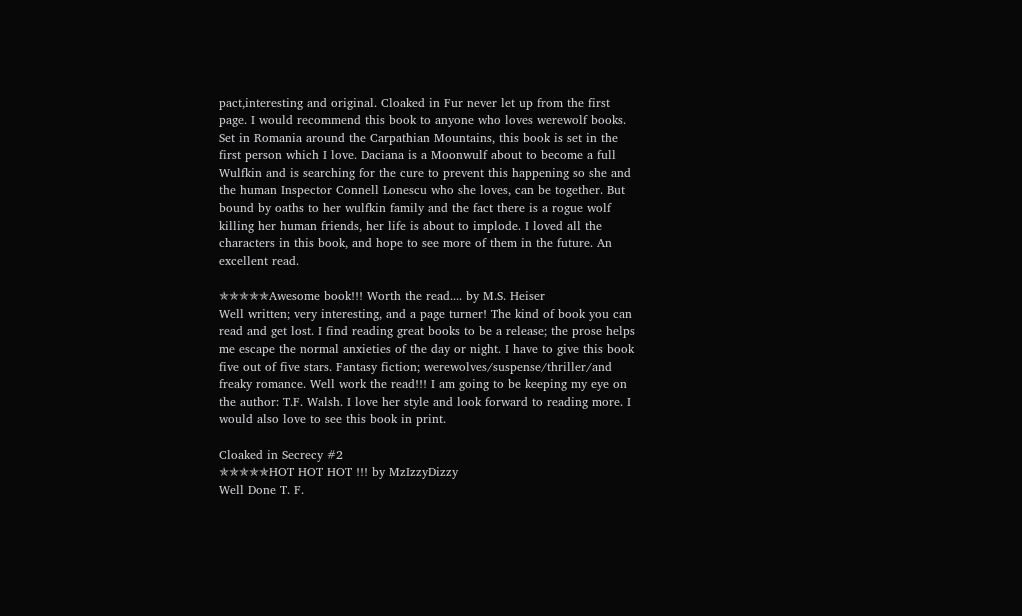pact,interesting and original. Cloaked in Fur never let up from the first page. I would recommend this book to anyone who loves werewolf books. Set in Romania around the Carpathian Mountains, this book is set in the first person which I love. Daciana is a Moonwulf about to become a full Wulfkin and is searching for the cure to prevent this happening so she and the human Inspector Connell Lonescu who she loves, can be together. But bound by oaths to her wulfkin family and the fact there is a rogue wolf killing her human friends, her life is about to implode. I loved all the characters in this book, and hope to see more of them in the future. An excellent read.

✯✯✯✯✯Awesome book!!! Worth the read.... by M.S. Heiser
Well written; very interesting, and a page turner! The kind of book you can read and get lost. I find reading great books to be a release; the prose helps me escape the normal anxieties of the day or night. I have to give this book five out of five stars. Fantasy fiction; werewolves/suspense/thriller/and freaky romance. Well work the read!!! I am going to be keeping my eye on the author: T.F. Walsh. I love her style and look forward to reading more. I would also love to see this book in print.

Cloaked in Secrecy #2
✯✯✯✯✯HOT HOT HOT !!! by MzIzzyDizzy
Well Done T. F.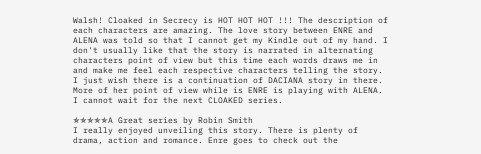Walsh! Cloaked in Secrecy is HOT HOT HOT !!! The description of each characters are amazing. The love story between ENRE and ALENA was told so that I cannot get my Kindle out of my hand. I don't usually like that the story is narrated in alternating characters point of view but this time each words draws me in and make me feel each respective characters telling the story. I just wish there is a continuation of DACIANA story in there. More of her point of view while is ENRE is playing with ALENA. I cannot wait for the next CLOAKED series.

✯✯✯✯✯A Great series by Robin Smith
I really enjoyed unveiling this story. There is plenty of drama, action and romance. Enre goes to check out the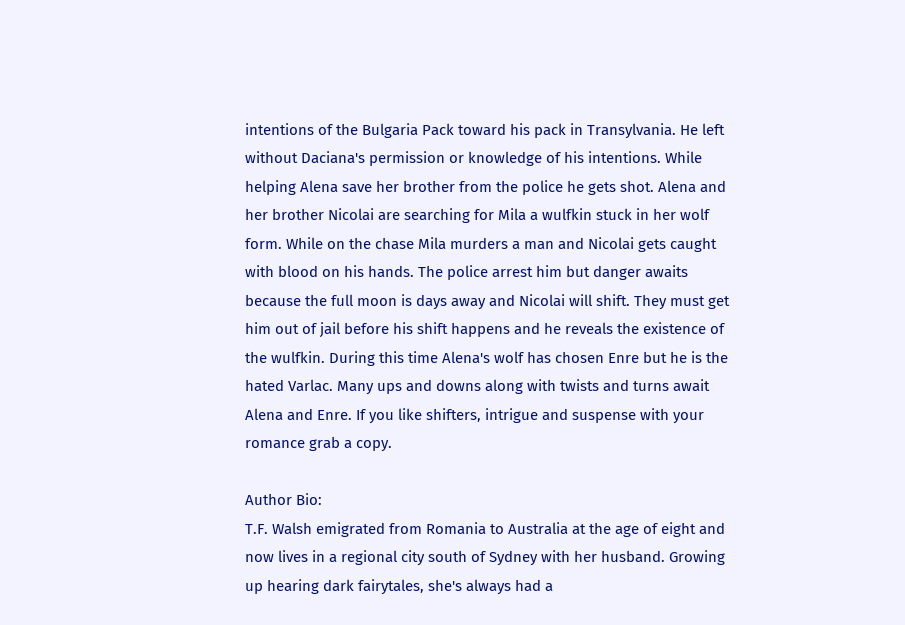intentions of the Bulgaria Pack toward his pack in Transylvania. He left without Daciana's permission or knowledge of his intentions. While helping Alena save her brother from the police he gets shot. Alena and her brother Nicolai are searching for Mila a wulfkin stuck in her wolf form. While on the chase Mila murders a man and Nicolai gets caught with blood on his hands. The police arrest him but danger awaits because the full moon is days away and Nicolai will shift. They must get him out of jail before his shift happens and he reveals the existence of the wulfkin. During this time Alena's wolf has chosen Enre but he is the hated Varlac. Many ups and downs along with twists and turns await Alena and Enre. If you like shifters, intrigue and suspense with your romance grab a copy.

Author Bio:
T.F. Walsh emigrated from Romania to Australia at the age of eight and now lives in a regional city south of Sydney with her husband. Growing up hearing dark fairytales, she's always had a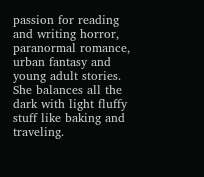passion for reading and writing horror, paranormal romance, urban fantasy and young adult stories. She balances all the dark with light fluffy stuff like baking and traveling.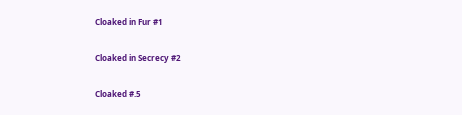Cloaked in Fur #1

Cloaked in Secrecy #2

Cloaked #.5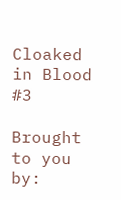Cloaked in Blood #3

Brought to you by: